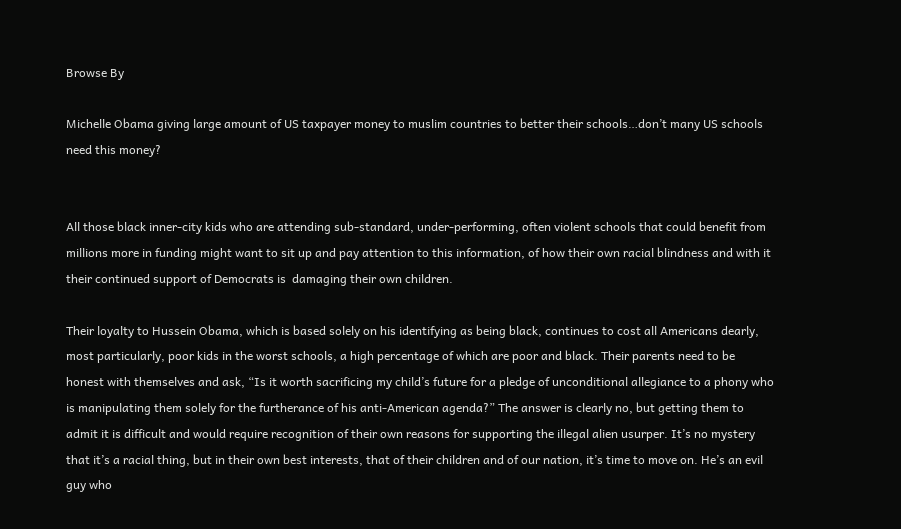Browse By

Michelle Obama giving large amount of US taxpayer money to muslim countries to better their schools…don’t many US schools need this money?


All those black inner-city kids who are attending sub-standard, under-performing, often violent schools that could benefit from millions more in funding might want to sit up and pay attention to this information, of how their own racial blindness and with it their continued support of Democrats is  damaging their own children.

Their loyalty to Hussein Obama, which is based solely on his identifying as being black, continues to cost all Americans dearly, most particularly, poor kids in the worst schools, a high percentage of which are poor and black. Their parents need to be honest with themselves and ask, “Is it worth sacrificing my child’s future for a pledge of unconditional allegiance to a phony who is manipulating them solely for the furtherance of his anti-American agenda?” The answer is clearly no, but getting them to admit it is difficult and would require recognition of their own reasons for supporting the illegal alien usurper. It’s no mystery that it’s a racial thing, but in their own best interests, that of their children and of our nation, it’s time to move on. He’s an evil guy who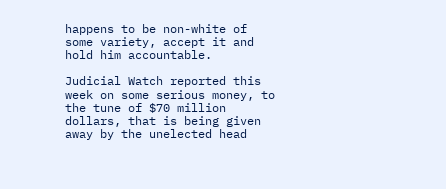happens to be non-white of some variety, accept it and hold him accountable.

Judicial Watch reported this week on some serious money, to the tune of $70 million dollars, that is being given away by the unelected head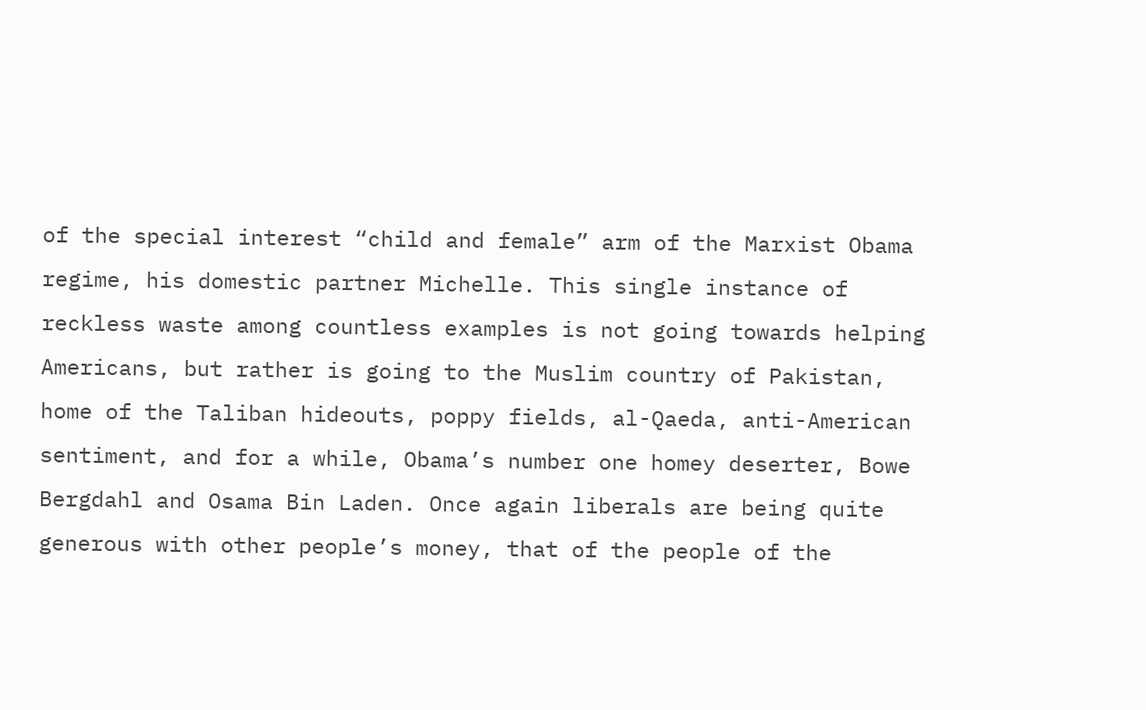of the special interest “child and female” arm of the Marxist Obama regime, his domestic partner Michelle. This single instance of reckless waste among countless examples is not going towards helping Americans, but rather is going to the Muslim country of Pakistan, home of the Taliban hideouts, poppy fields, al-Qaeda, anti-American sentiment, and for a while, Obama’s number one homey deserter, Bowe Bergdahl and Osama Bin Laden. Once again liberals are being quite generous with other people’s money, that of the people of the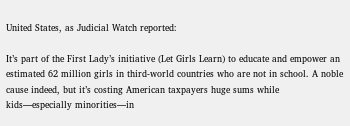United States, as Judicial Watch reported:

It’s part of the First Lady’s initiative (Let Girls Learn) to educate and empower an estimated 62 million girls in third-world countries who are not in school. A noble cause indeed, but it’s costing American taxpayers huge sums while kids—especially minorities—in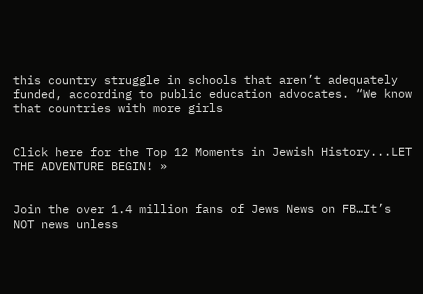this country struggle in schools that aren’t adequately funded, according to public education advocates. “We know that countries with more girls


Click here for the Top 12 Moments in Jewish History...LET THE ADVENTURE BEGIN! »


Join the over 1.4 million fans of Jews News on FB…It’s NOT news unless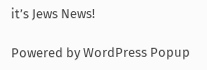it’s Jews News!

Powered by WordPress Popup